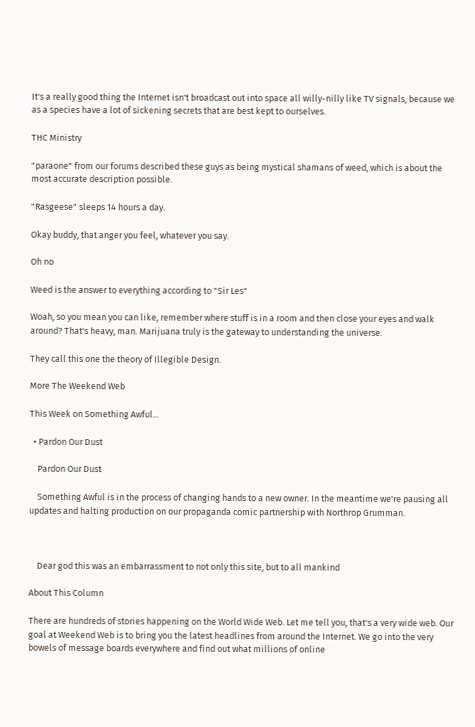It's a really good thing the Internet isn't broadcast out into space all willy-nilly like TV signals, because we as a species have a lot of sickening secrets that are best kept to ourselves.

THC Ministry

"paraone" from our forums described these guys as being mystical shamans of weed, which is about the most accurate description possible.

"Rasgeese" sleeps 14 hours a day.

Okay buddy, that anger you feel, whatever you say.

Oh no

Weed is the answer to everything according to "Sir Les"

Woah, so you mean you can like, remember where stuff is in a room and then close your eyes and walk around? That's heavy, man. Marijuana truly is the gateway to understanding the universe.

They call this one the theory of Illegible Design.

More The Weekend Web

This Week on Something Awful...

  • Pardon Our Dust

    Pardon Our Dust

    Something Awful is in the process of changing hands to a new owner. In the meantime we're pausing all updates and halting production on our propaganda comic partnership with Northrop Grumman.



    Dear god this was an embarrassment to not only this site, but to all mankind

About This Column

There are hundreds of stories happening on the World Wide Web. Let me tell you, that's a very wide web. Our goal at Weekend Web is to bring you the latest headlines from around the Internet. We go into the very bowels of message boards everywhere and find out what millions of online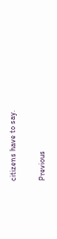citizens have to say.

Previous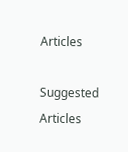Articles

Suggested Articles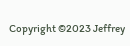Copyright ©2023 Jeffrey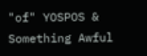"of" YOSPOS & Something Awful